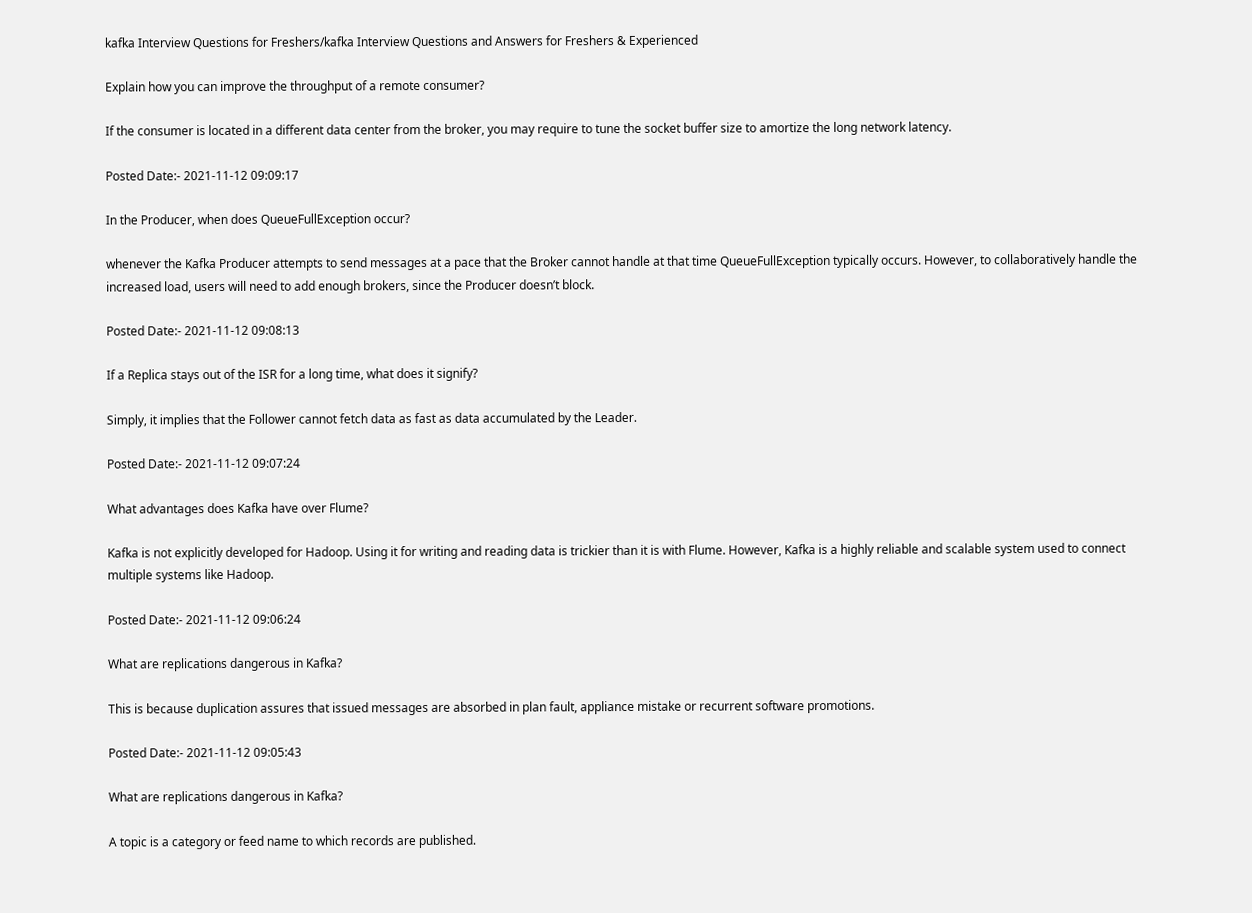kafka Interview Questions for Freshers/kafka Interview Questions and Answers for Freshers & Experienced

Explain how you can improve the throughput of a remote consumer?

If the consumer is located in a different data center from the broker, you may require to tune the socket buffer size to amortize the long network latency.

Posted Date:- 2021-11-12 09:09:17

In the Producer, when does QueueFullException occur?

whenever the Kafka Producer attempts to send messages at a pace that the Broker cannot handle at that time QueueFullException typically occurs. However, to collaboratively handle the increased load, users will need to add enough brokers, since the Producer doesn’t block.

Posted Date:- 2021-11-12 09:08:13

If a Replica stays out of the ISR for a long time, what does it signify?

Simply, it implies that the Follower cannot fetch data as fast as data accumulated by the Leader.

Posted Date:- 2021-11-12 09:07:24

What advantages does Kafka have over Flume?

Kafka is not explicitly developed for Hadoop. Using it for writing and reading data is trickier than it is with Flume. However, Kafka is a highly reliable and scalable system used to connect multiple systems like Hadoop.

Posted Date:- 2021-11-12 09:06:24

What are replications dangerous in Kafka?

This is because duplication assures that issued messages are absorbed in plan fault, appliance mistake or recurrent software promotions.

Posted Date:- 2021-11-12 09:05:43

What are replications dangerous in Kafka?

A topic is a category or feed name to which records are published.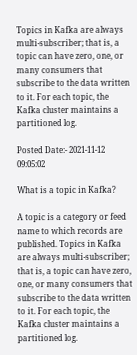Topics in Kafka are always multi-subscriber; that is, a topic can have zero, one, or many consumers that subscribe to the data written to it. For each topic, the Kafka cluster maintains a partitioned log.

Posted Date:- 2021-11-12 09:05:02

What is a topic in Kafka?

A topic is a category or feed name to which records are published. Topics in Kafka are always multi-subscriber; that is, a topic can have zero, one, or many consumers that subscribe to the data written to it. For each topic, the Kafka cluster maintains a partitioned log.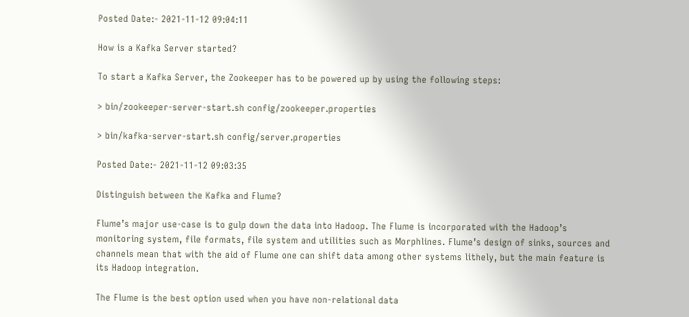Posted Date:- 2021-11-12 09:04:11

How is a Kafka Server started?

To start a Kafka Server, the Zookeeper has to be powered up by using the following steps:

> bin/zookeeper-server-start.sh config/zookeeper.properties

> bin/kafka-server-start.sh config/server.properties

Posted Date:- 2021-11-12 09:03:35

Distinguish between the Kafka and Flume?

Flume’s major use-case is to gulp down the data into Hadoop. The Flume is incorporated with the Hadoop’s monitoring system, file formats, file system and utilities such as Morphlines. Flume’s design of sinks, sources and channels mean that with the aid of Flume one can shift data among other systems lithely, but the main feature is its Hadoop integration.

The Flume is the best option used when you have non-relational data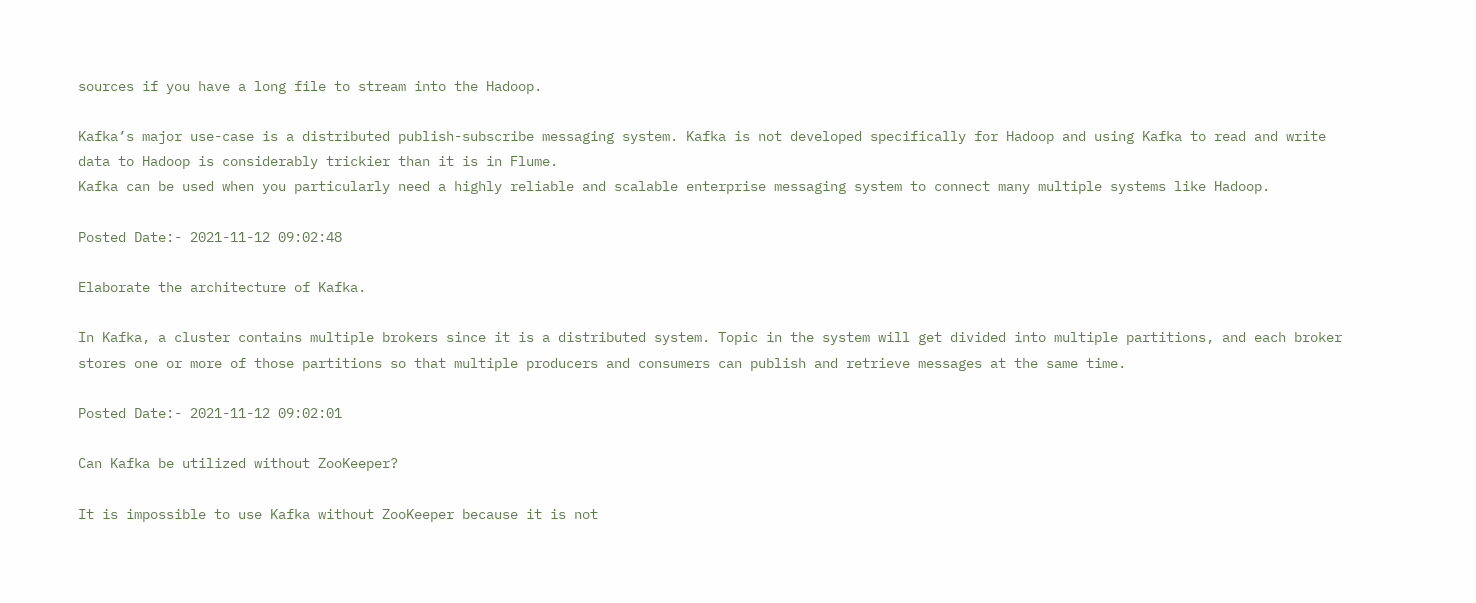sources if you have a long file to stream into the Hadoop.

Kafka’s major use-case is a distributed publish-subscribe messaging system. Kafka is not developed specifically for Hadoop and using Kafka to read and write data to Hadoop is considerably trickier than it is in Flume.
Kafka can be used when you particularly need a highly reliable and scalable enterprise messaging system to connect many multiple systems like Hadoop.

Posted Date:- 2021-11-12 09:02:48

Elaborate the architecture of Kafka.

In Kafka, a cluster contains multiple brokers since it is a distributed system. Topic in the system will get divided into multiple partitions, and each broker stores one or more of those partitions so that multiple producers and consumers can publish and retrieve messages at the same time.

Posted Date:- 2021-11-12 09:02:01

Can Kafka be utilized without ZooKeeper?

It is impossible to use Kafka without ZooKeeper because it is not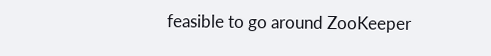feasible to go around ZooKeeper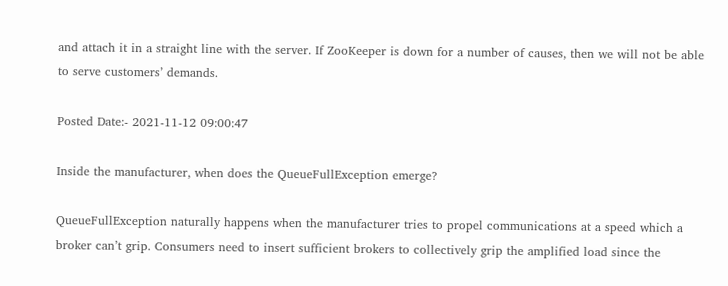and attach it in a straight line with the server. If ZooKeeper is down for a number of causes, then we will not be able to serve customers’ demands.

Posted Date:- 2021-11-12 09:00:47

Inside the manufacturer, when does the QueueFullException emerge?

QueueFullException naturally happens when the manufacturer tries to propel communications at a speed which a broker can’t grip. Consumers need to insert sufficient brokers to collectively grip the amplified load since the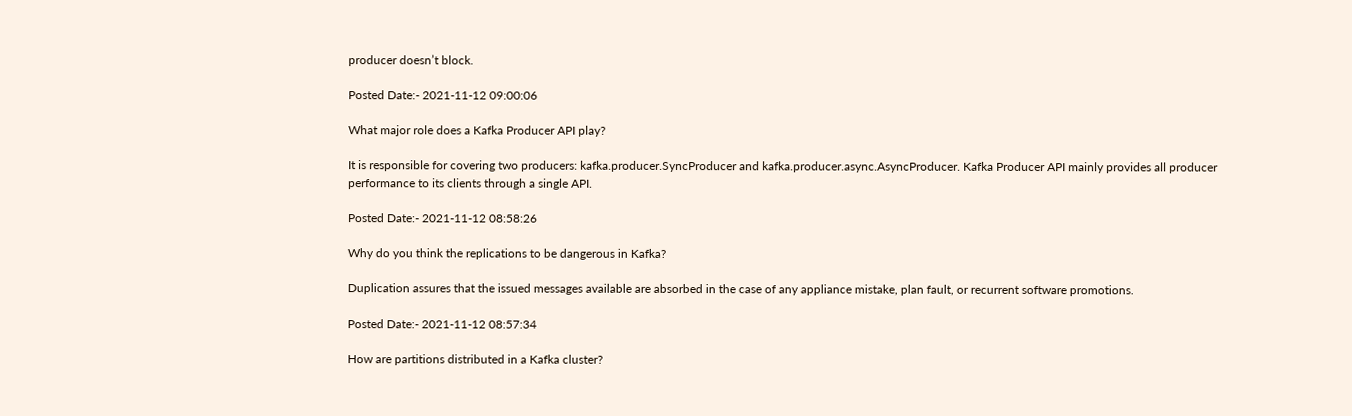producer doesn’t block.

Posted Date:- 2021-11-12 09:00:06

What major role does a Kafka Producer API play?

It is responsible for covering two producers: kafka.producer.SyncProducer and kafka.producer.async.AsyncProducer. Kafka Producer API mainly provides all producer performance to its clients through a single API.

Posted Date:- 2021-11-12 08:58:26

Why do you think the replications to be dangerous in Kafka?

Duplication assures that the issued messages available are absorbed in the case of any appliance mistake, plan fault, or recurrent software promotions.

Posted Date:- 2021-11-12 08:57:34

How are partitions distributed in a Kafka cluster?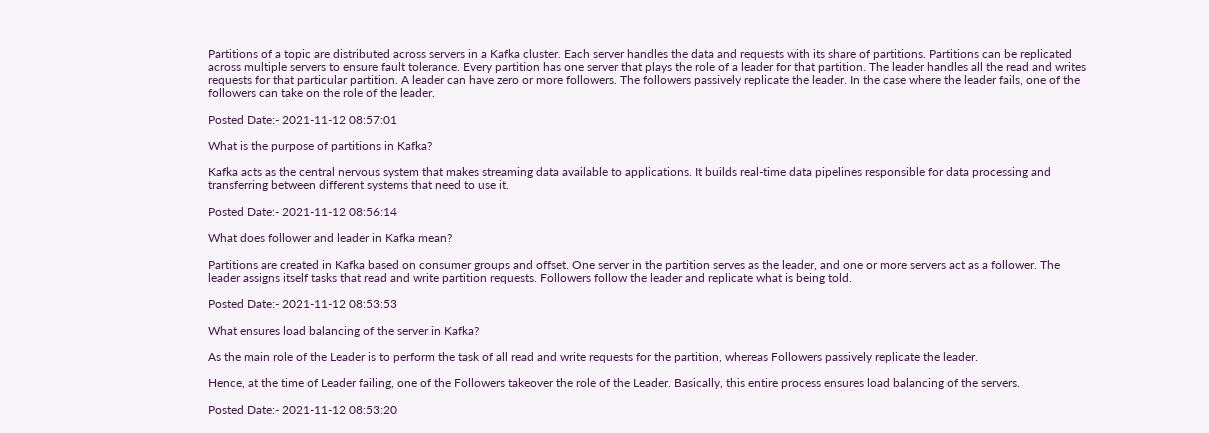Partitions of a topic are distributed across servers in a Kafka cluster. Each server handles the data and requests with its share of partitions. Partitions can be replicated across multiple servers to ensure fault tolerance. Every partition has one server that plays the role of a leader for that partition. The leader handles all the read and writes requests for that particular partition. A leader can have zero or more followers. The followers passively replicate the leader. In the case where the leader fails, one of the followers can take on the role of the leader.

Posted Date:- 2021-11-12 08:57:01

What is the purpose of partitions in Kafka?

Kafka acts as the central nervous system that makes streaming data available to applications. It builds real-time data pipelines responsible for data processing and transferring between different systems that need to use it.

Posted Date:- 2021-11-12 08:56:14

What does follower and leader in Kafka mean?

Partitions are created in Kafka based on consumer groups and offset. One server in the partition serves as the leader, and one or more servers act as a follower. The leader assigns itself tasks that read and write partition requests. Followers follow the leader and replicate what is being told.

Posted Date:- 2021-11-12 08:53:53

What ensures load balancing of the server in Kafka?

As the main role of the Leader is to perform the task of all read and write requests for the partition, whereas Followers passively replicate the leader.

Hence, at the time of Leader failing, one of the Followers takeover the role of the Leader. Basically, this entire process ensures load balancing of the servers.

Posted Date:- 2021-11-12 08:53:20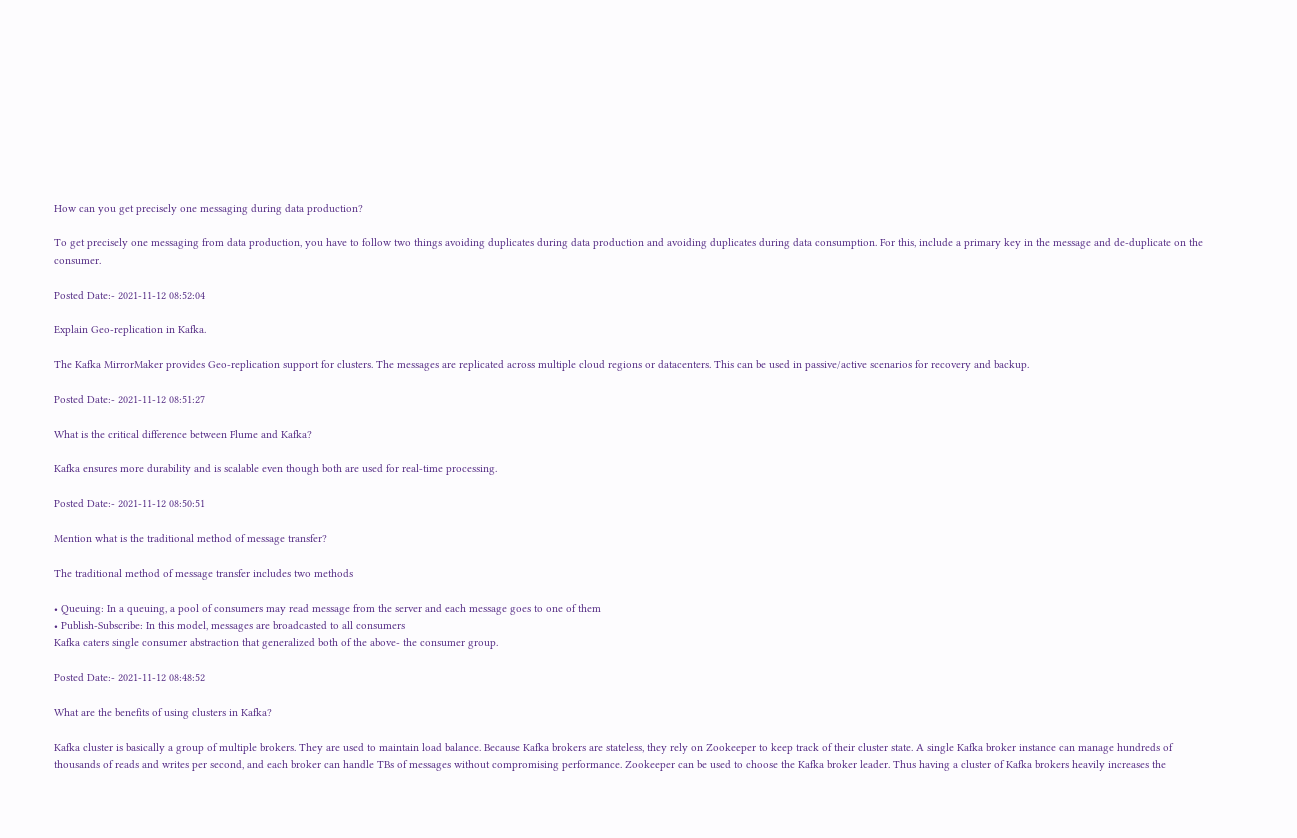How can you get precisely one messaging during data production?

To get precisely one messaging from data production, you have to follow two things avoiding duplicates during data production and avoiding duplicates during data consumption. For this, include a primary key in the message and de-duplicate on the consumer.

Posted Date:- 2021-11-12 08:52:04

Explain Geo-replication in Kafka.

The Kafka MirrorMaker provides Geo-replication support for clusters. The messages are replicated across multiple cloud regions or datacenters. This can be used in passive/active scenarios for recovery and backup.

Posted Date:- 2021-11-12 08:51:27

What is the critical difference between Flume and Kafka?

Kafka ensures more durability and is scalable even though both are used for real-time processing.

Posted Date:- 2021-11-12 08:50:51

Mention what is the traditional method of message transfer?

The traditional method of message transfer includes two methods

• Queuing: In a queuing, a pool of consumers may read message from the server and each message goes to one of them
• Publish-Subscribe: In this model, messages are broadcasted to all consumers
Kafka caters single consumer abstraction that generalized both of the above- the consumer group.

Posted Date:- 2021-11-12 08:48:52

What are the benefits of using clusters in Kafka?

Kafka cluster is basically a group of multiple brokers. They are used to maintain load balance. Because Kafka brokers are stateless, they rely on Zookeeper to keep track of their cluster state. A single Kafka broker instance can manage hundreds of thousands of reads and writes per second, and each broker can handle TBs of messages without compromising performance. Zookeeper can be used to choose the Kafka broker leader. Thus having a cluster of Kafka brokers heavily increases the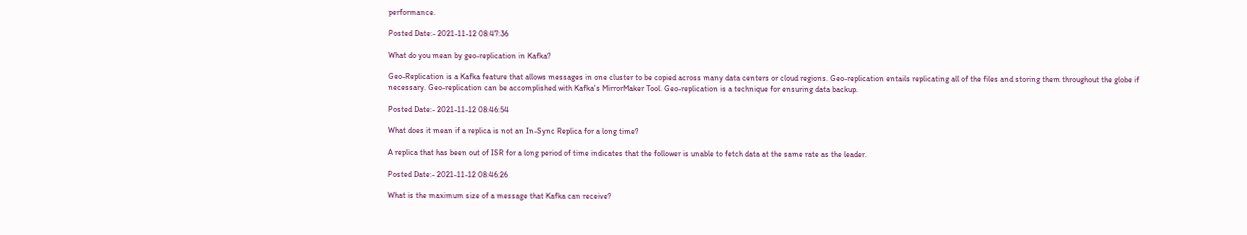performance.

Posted Date:- 2021-11-12 08:47:36

What do you mean by geo-replication in Kafka?

Geo-Replication is a Kafka feature that allows messages in one cluster to be copied across many data centers or cloud regions. Geo-replication entails replicating all of the files and storing them throughout the globe if necessary. Geo-replication can be accomplished with Kafka's MirrorMaker Tool. Geo-replication is a technique for ensuring data backup.

Posted Date:- 2021-11-12 08:46:54

What does it mean if a replica is not an In-Sync Replica for a long time?

A replica that has been out of ISR for a long period of time indicates that the follower is unable to fetch data at the same rate as the leader.

Posted Date:- 2021-11-12 08:46:26

What is the maximum size of a message that Kafka can receive?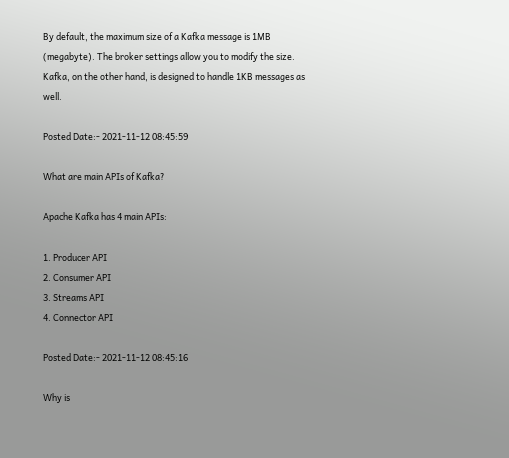By default, the maximum size of a Kafka message is 1MB (megabyte). The broker settings allow you to modify the size. Kafka, on the other hand, is designed to handle 1KB messages as well.

Posted Date:- 2021-11-12 08:45:59

What are main APIs of Kafka?

Apache Kafka has 4 main APIs:

1. Producer API
2. Consumer API
3. Streams API
4. Connector API

Posted Date:- 2021-11-12 08:45:16

Why is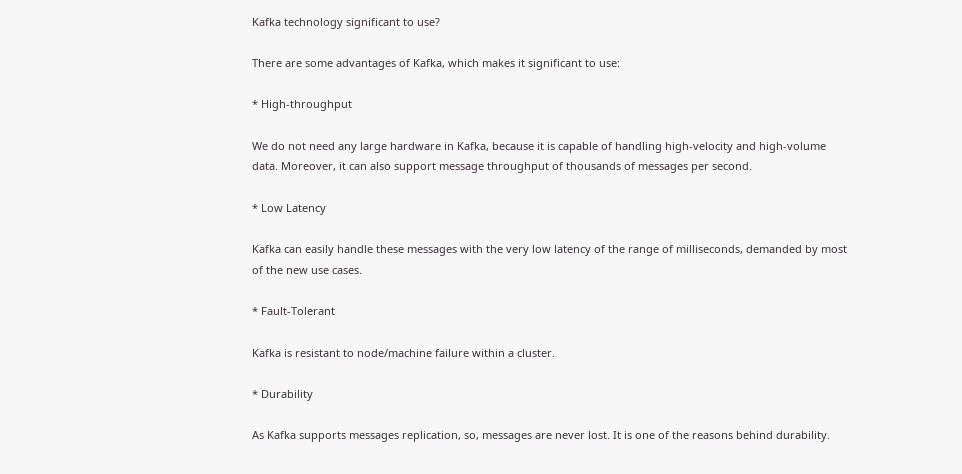Kafka technology significant to use?

There are some advantages of Kafka, which makes it significant to use:

* High-throughput

We do not need any large hardware in Kafka, because it is capable of handling high-velocity and high-volume data. Moreover, it can also support message throughput of thousands of messages per second.

* Low Latency

Kafka can easily handle these messages with the very low latency of the range of milliseconds, demanded by most of the new use cases.

* Fault-Tolerant

Kafka is resistant to node/machine failure within a cluster.

* Durability

As Kafka supports messages replication, so, messages are never lost. It is one of the reasons behind durability.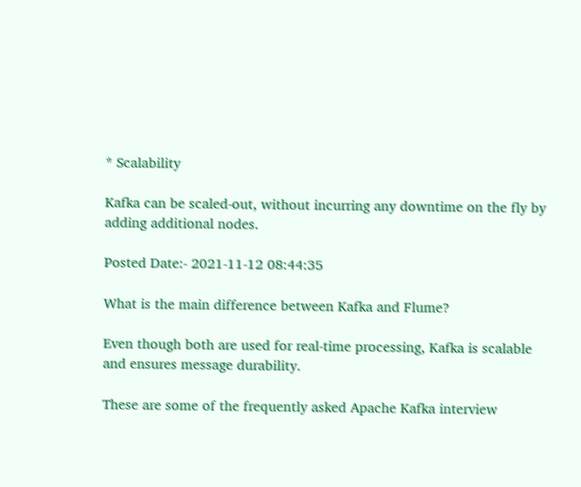* Scalability

Kafka can be scaled-out, without incurring any downtime on the fly by adding additional nodes.

Posted Date:- 2021-11-12 08:44:35

What is the main difference between Kafka and Flume?

Even though both are used for real-time processing, Kafka is scalable and ensures message durability.

These are some of the frequently asked Apache Kafka interview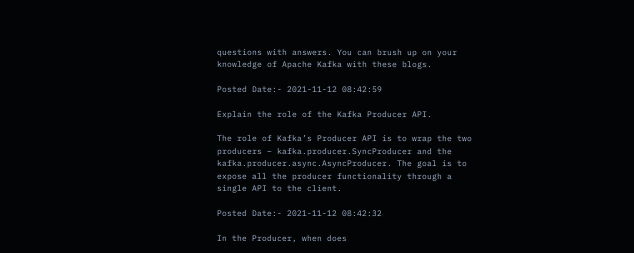questions with answers. You can brush up on your knowledge of Apache Kafka with these blogs.

Posted Date:- 2021-11-12 08:42:59

Explain the role of the Kafka Producer API.

The role of Kafka’s Producer API is to wrap the two producers – kafka.producer.SyncProducer and the kafka.producer.async.AsyncProducer. The goal is to expose all the producer functionality through a single API to the client.

Posted Date:- 2021-11-12 08:42:32

In the Producer, when does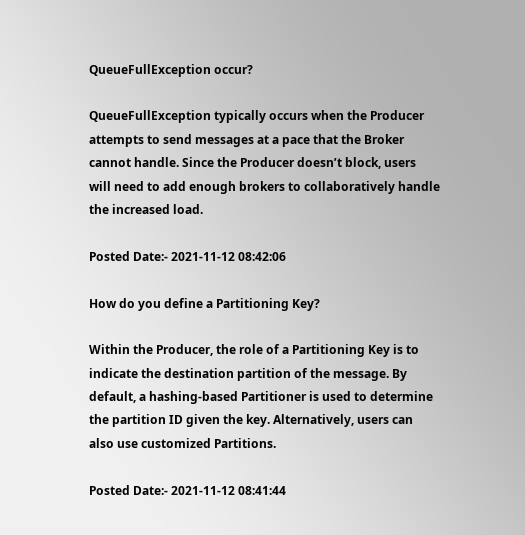QueueFullException occur?

QueueFullException typically occurs when the Producer attempts to send messages at a pace that the Broker cannot handle. Since the Producer doesn’t block, users will need to add enough brokers to collaboratively handle the increased load.

Posted Date:- 2021-11-12 08:42:06

How do you define a Partitioning Key?

Within the Producer, the role of a Partitioning Key is to indicate the destination partition of the message. By default, a hashing-based Partitioner is used to determine the partition ID given the key. Alternatively, users can also use customized Partitions.

Posted Date:- 2021-11-12 08:41:44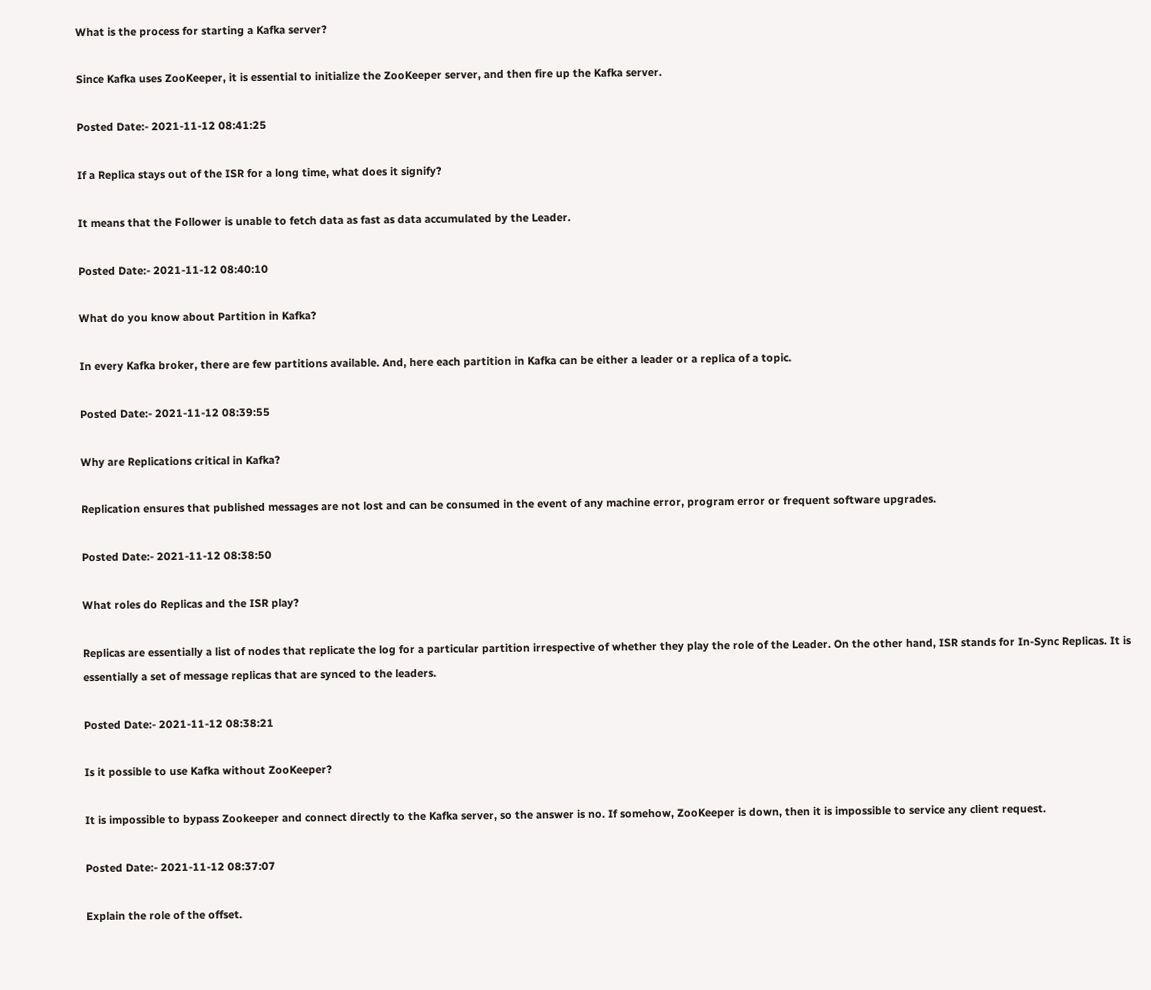What is the process for starting a Kafka server?

Since Kafka uses ZooKeeper, it is essential to initialize the ZooKeeper server, and then fire up the Kafka server.

Posted Date:- 2021-11-12 08:41:25

If a Replica stays out of the ISR for a long time, what does it signify?

It means that the Follower is unable to fetch data as fast as data accumulated by the Leader.

Posted Date:- 2021-11-12 08:40:10

What do you know about Partition in Kafka?

In every Kafka broker, there are few partitions available. And, here each partition in Kafka can be either a leader or a replica of a topic.

Posted Date:- 2021-11-12 08:39:55

Why are Replications critical in Kafka?

Replication ensures that published messages are not lost and can be consumed in the event of any machine error, program error or frequent software upgrades.

Posted Date:- 2021-11-12 08:38:50

What roles do Replicas and the ISR play?

Replicas are essentially a list of nodes that replicate the log for a particular partition irrespective of whether they play the role of the Leader. On the other hand, ISR stands for In-Sync Replicas. It is essentially a set of message replicas that are synced to the leaders.

Posted Date:- 2021-11-12 08:38:21

Is it possible to use Kafka without ZooKeeper?

It is impossible to bypass Zookeeper and connect directly to the Kafka server, so the answer is no. If somehow, ZooKeeper is down, then it is impossible to service any client request.

Posted Date:- 2021-11-12 08:37:07

Explain the role of the offset.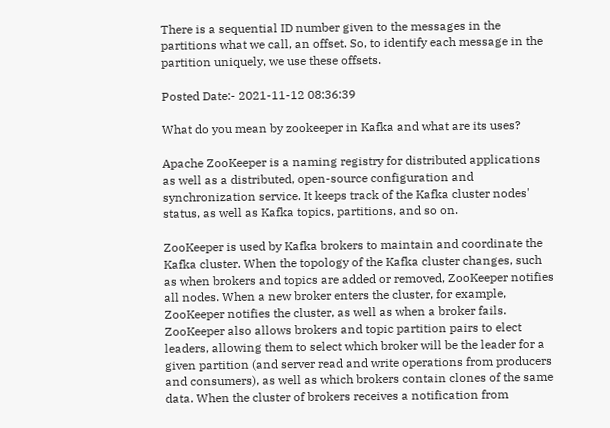There is a sequential ID number given to the messages in the partitions what we call, an offset. So, to identify each message in the partition uniquely, we use these offsets.

Posted Date:- 2021-11-12 08:36:39

What do you mean by zookeeper in Kafka and what are its uses?

Apache ZooKeeper is a naming registry for distributed applications as well as a distributed, open-source configuration and synchronization service. It keeps track of the Kafka cluster nodes' status, as well as Kafka topics, partitions, and so on.

ZooKeeper is used by Kafka brokers to maintain and coordinate the Kafka cluster. When the topology of the Kafka cluster changes, such as when brokers and topics are added or removed, ZooKeeper notifies all nodes. When a new broker enters the cluster, for example, ZooKeeper notifies the cluster, as well as when a broker fails. ZooKeeper also allows brokers and topic partition pairs to elect leaders, allowing them to select which broker will be the leader for a given partition (and server read and write operations from producers and consumers), as well as which brokers contain clones of the same data. When the cluster of brokers receives a notification from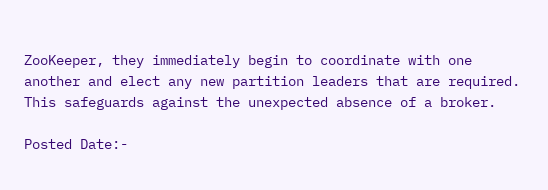ZooKeeper, they immediately begin to coordinate with one another and elect any new partition leaders that are required. This safeguards against the unexpected absence of a broker.

Posted Date:-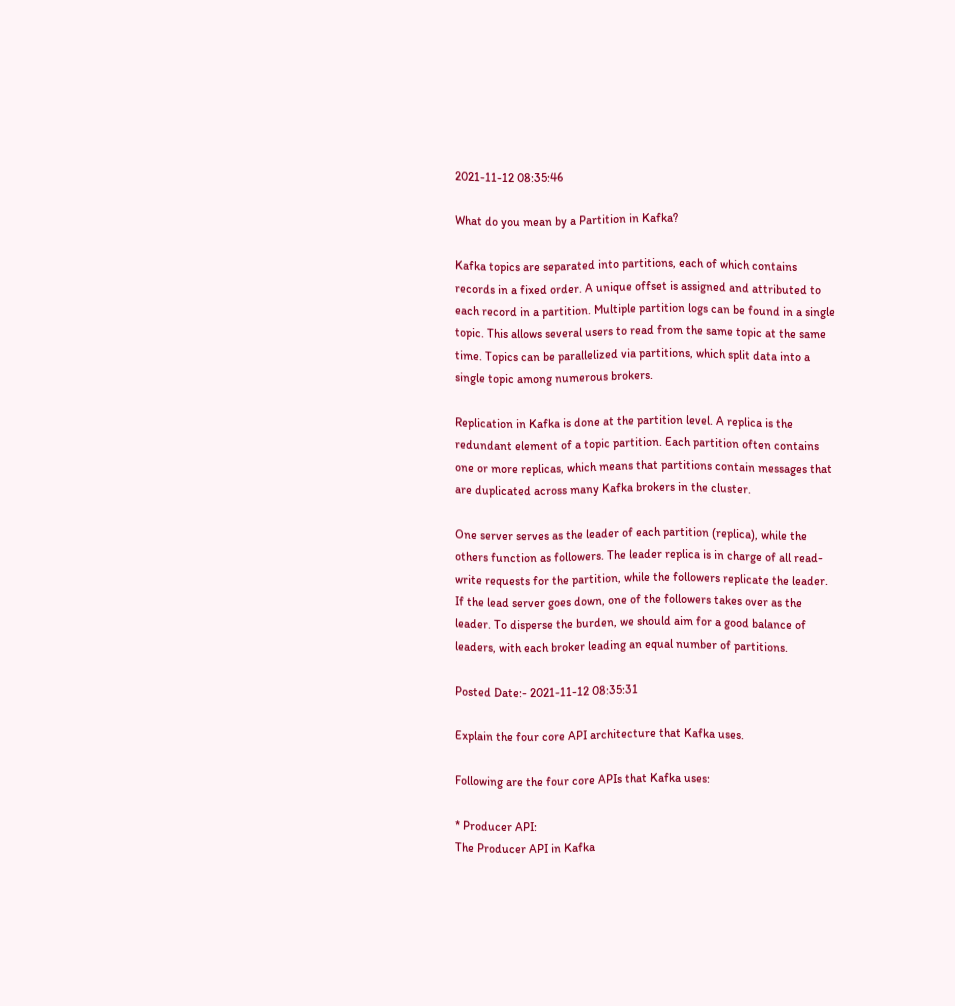2021-11-12 08:35:46

What do you mean by a Partition in Kafka?

Kafka topics are separated into partitions, each of which contains records in a fixed order. A unique offset is assigned and attributed to each record in a partition. Multiple partition logs can be found in a single topic. This allows several users to read from the same topic at the same time. Topics can be parallelized via partitions, which split data into a single topic among numerous brokers.

Replication in Kafka is done at the partition level. A replica is the redundant element of a topic partition. Each partition often contains one or more replicas, which means that partitions contain messages that are duplicated across many Kafka brokers in the cluster.

One server serves as the leader of each partition (replica), while the others function as followers. The leader replica is in charge of all read-write requests for the partition, while the followers replicate the leader. If the lead server goes down, one of the followers takes over as the leader. To disperse the burden, we should aim for a good balance of leaders, with each broker leading an equal number of partitions.

Posted Date:- 2021-11-12 08:35:31

Explain the four core API architecture that Kafka uses.

Following are the four core APIs that Kafka uses:

* Producer API:
The Producer API in Kafka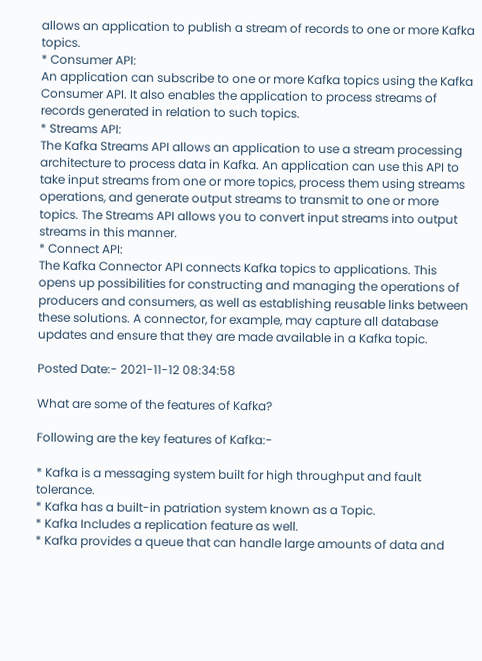allows an application to publish a stream of records to one or more Kafka topics.
* Consumer API:
An application can subscribe to one or more Kafka topics using the Kafka Consumer API. It also enables the application to process streams of records generated in relation to such topics.
* Streams API:
The Kafka Streams API allows an application to use a stream processing architecture to process data in Kafka. An application can use this API to take input streams from one or more topics, process them using streams operations, and generate output streams to transmit to one or more topics. The Streams API allows you to convert input streams into output streams in this manner.
* Connect API:
The Kafka Connector API connects Kafka topics to applications. This opens up possibilities for constructing and managing the operations of producers and consumers, as well as establishing reusable links between these solutions. A connector, for example, may capture all database updates and ensure that they are made available in a Kafka topic.

Posted Date:- 2021-11-12 08:34:58

What are some of the features of Kafka?

Following are the key features of Kafka:-

* Kafka is a messaging system built for high throughput and fault tolerance.
* Kafka has a built-in patriation system known as a Topic.
* Kafka Includes a replication feature as well.
* Kafka provides a queue that can handle large amounts of data and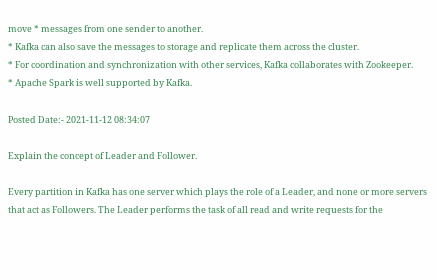move * messages from one sender to another.
* Kafka can also save the messages to storage and replicate them across the cluster.
* For coordination and synchronization with other services, Kafka collaborates with Zookeeper.
* Apache Spark is well supported by Kafka.

Posted Date:- 2021-11-12 08:34:07

Explain the concept of Leader and Follower.

Every partition in Kafka has one server which plays the role of a Leader, and none or more servers that act as Followers. The Leader performs the task of all read and write requests for the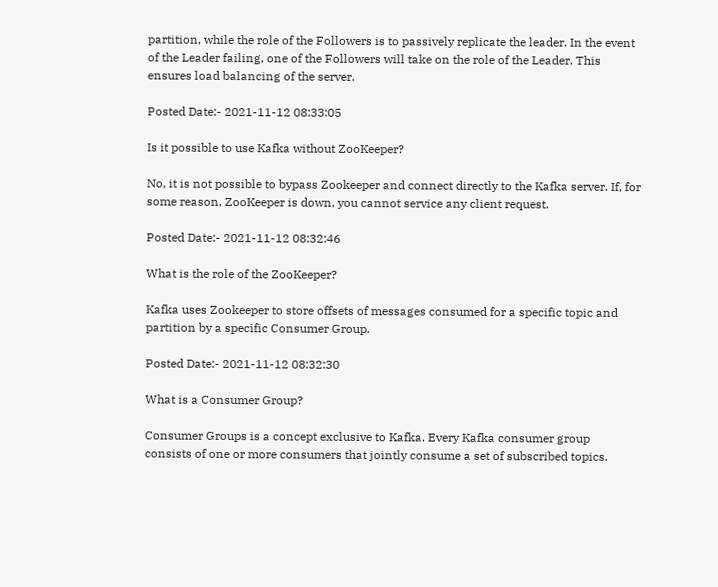partition, while the role of the Followers is to passively replicate the leader. In the event of the Leader failing, one of the Followers will take on the role of the Leader. This ensures load balancing of the server.

Posted Date:- 2021-11-12 08:33:05

Is it possible to use Kafka without ZooKeeper?

No, it is not possible to bypass Zookeeper and connect directly to the Kafka server. If, for some reason, ZooKeeper is down, you cannot service any client request.

Posted Date:- 2021-11-12 08:32:46

What is the role of the ZooKeeper?

Kafka uses Zookeeper to store offsets of messages consumed for a specific topic and partition by a specific Consumer Group.

Posted Date:- 2021-11-12 08:32:30

What is a Consumer Group?

Consumer Groups is a concept exclusive to Kafka. Every Kafka consumer group consists of one or more consumers that jointly consume a set of subscribed topics.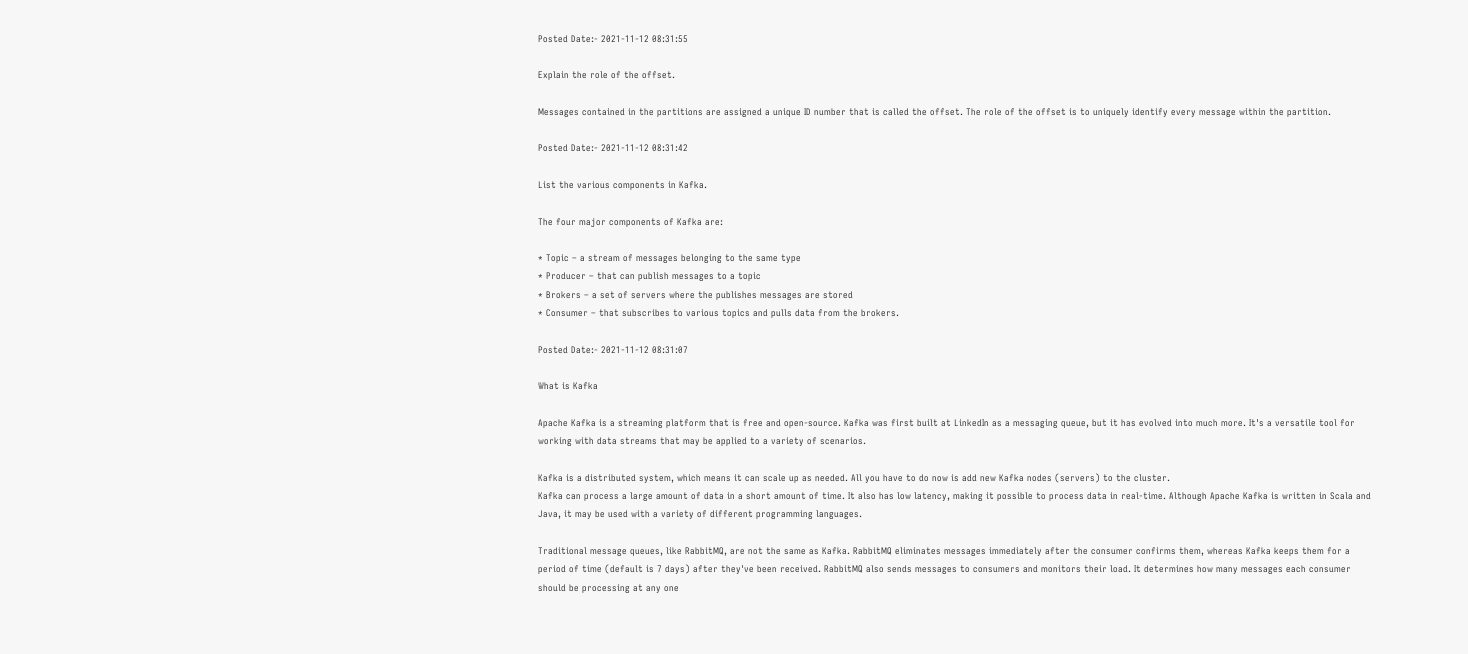Posted Date:- 2021-11-12 08:31:55

Explain the role of the offset.

Messages contained in the partitions are assigned a unique ID number that is called the offset. The role of the offset is to uniquely identify every message within the partition.

Posted Date:- 2021-11-12 08:31:42

List the various components in Kafka.

The four major components of Kafka are:

* Topic – a stream of messages belonging to the same type
* Producer – that can publish messages to a topic
* Brokers – a set of servers where the publishes messages are stored
* Consumer – that subscribes to various topics and pulls data from the brokers.

Posted Date:- 2021-11-12 08:31:07

What is Kafka

Apache Kafka is a streaming platform that is free and open-source. Kafka was first built at LinkedIn as a messaging queue, but it has evolved into much more. It's a versatile tool for working with data streams that may be applied to a variety of scenarios.

Kafka is a distributed system, which means it can scale up as needed. All you have to do now is add new Kafka nodes (servers) to the cluster.
Kafka can process a large amount of data in a short amount of time. It also has low latency, making it possible to process data in real-time. Although Apache Kafka is written in Scala and Java, it may be used with a variety of different programming languages.

Traditional message queues, like RabbitMQ, are not the same as Kafka. RabbitMQ eliminates messages immediately after the consumer confirms them, whereas Kafka keeps them for a period of time (default is 7 days) after they've been received. RabbitMQ also sends messages to consumers and monitors their load. It determines how many messages each consumer should be processing at any one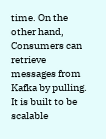time. On the other hand, Consumers can retrieve messages from Kafka by pulling. It is built to be scalable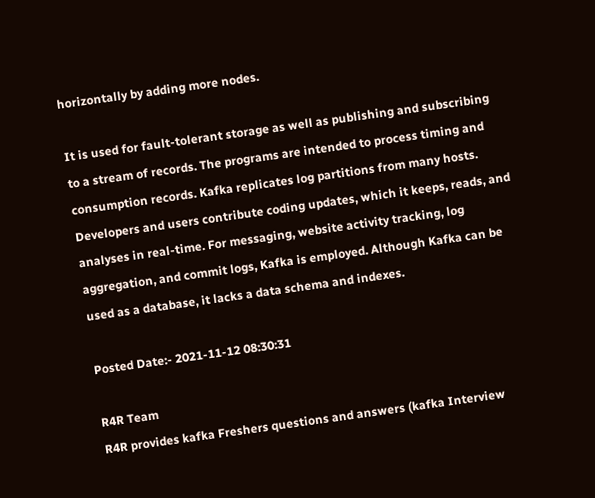horizontally by adding more nodes.

It is used for fault-tolerant storage as well as publishing and subscribing to a stream of records. The programs are intended to process timing and consumption records. Kafka replicates log partitions from many hosts. Developers and users contribute coding updates, which it keeps, reads, and analyses in real-time. For messaging, website activity tracking, log aggregation, and commit logs, Kafka is employed. Although Kafka can be used as a database, it lacks a data schema and indexes.

Posted Date:- 2021-11-12 08:30:31

R4R Team
R4R provides kafka Freshers questions and answers (kafka Interview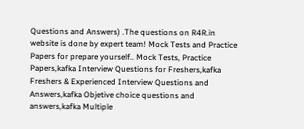Questions and Answers) .The questions on R4R.in website is done by expert team! Mock Tests and Practice Papers for prepare yourself.. Mock Tests, Practice Papers,kafka Interview Questions for Freshers,kafka Freshers & Experienced Interview Questions and Answers,kafka Objetive choice questions and answers,kafka Multiple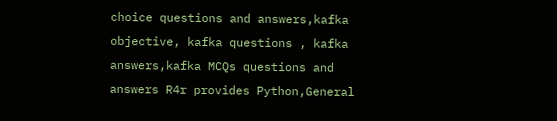choice questions and answers,kafka objective, kafka questions , kafka answers,kafka MCQs questions and answers R4r provides Python,General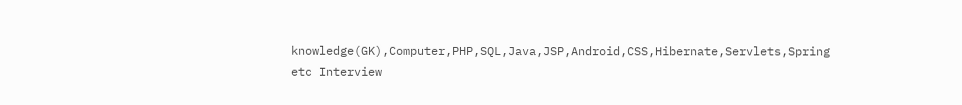knowledge(GK),Computer,PHP,SQL,Java,JSP,Android,CSS,Hibernate,Servlets,Spring etc Interview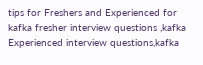tips for Freshers and Experienced for kafka fresher interview questions ,kafka Experienced interview questions,kafka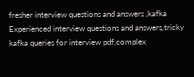fresher interview questions and answers ,kafka Experienced interview questions and answers,tricky kafka queries for interview pdf,complex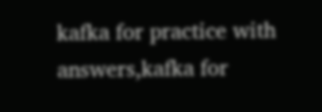kafka for practice with answers,kafka for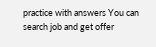practice with answers You can search job and get offer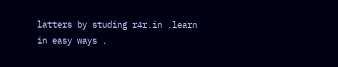latters by studing r4r.in .learn in easy ways .